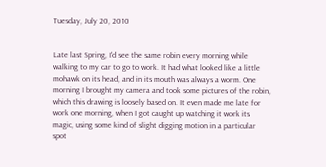Tuesday, July 20, 2010


Late last Spring, I'd see the same robin every morning while walking to my car to go to work. It had what looked like a little mohawk on its head, and in its mouth was always a worm. One morning I brought my camera and took some pictures of the robin, which this drawing is loosely based on. It even made me late for work one morning, when I got caught up watching it work its magic, using some kind of slight digging motion in a particular spot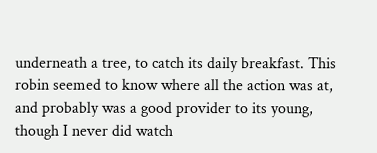underneath a tree, to catch its daily breakfast. This robin seemed to know where all the action was at, and probably was a good provider to its young, though I never did watch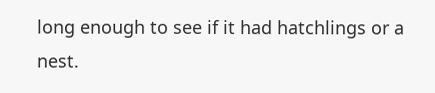long enough to see if it had hatchlings or a nest.